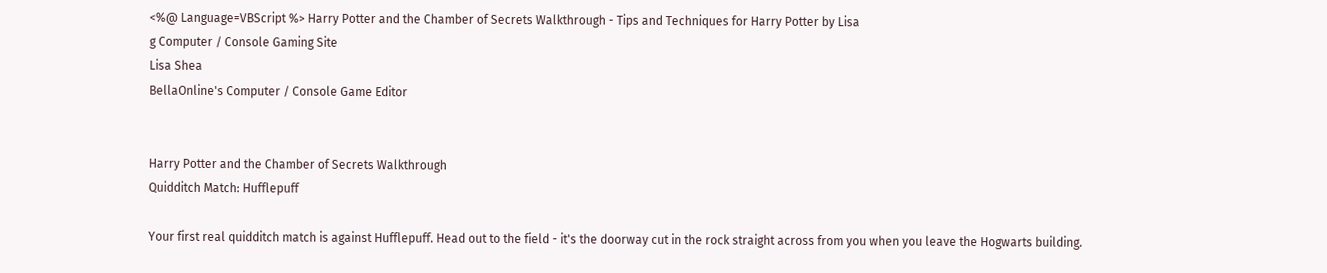<%@ Language=VBScript %> Harry Potter and the Chamber of Secrets Walkthrough - Tips and Techniques for Harry Potter by Lisa
g Computer / Console Gaming Site
Lisa Shea
BellaOnline's Computer / Console Game Editor


Harry Potter and the Chamber of Secrets Walkthrough
Quidditch Match: Hufflepuff

Your first real quidditch match is against Hufflepuff. Head out to the field - it's the doorway cut in the rock straight across from you when you leave the Hogwarts building.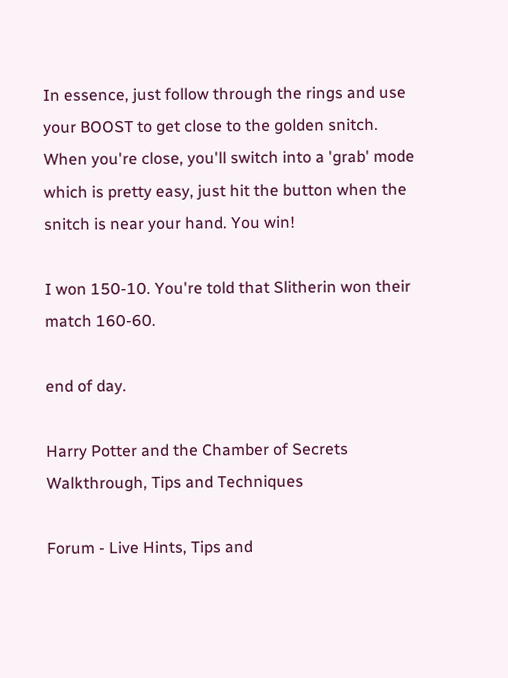In essence, just follow through the rings and use your BOOST to get close to the golden snitch. When you're close, you'll switch into a 'grab' mode which is pretty easy, just hit the button when the snitch is near your hand. You win!

I won 150-10. You're told that Slitherin won their match 160-60.

end of day.

Harry Potter and the Chamber of Secrets Walkthrough, Tips and Techniques

Forum - Live Hints, Tips and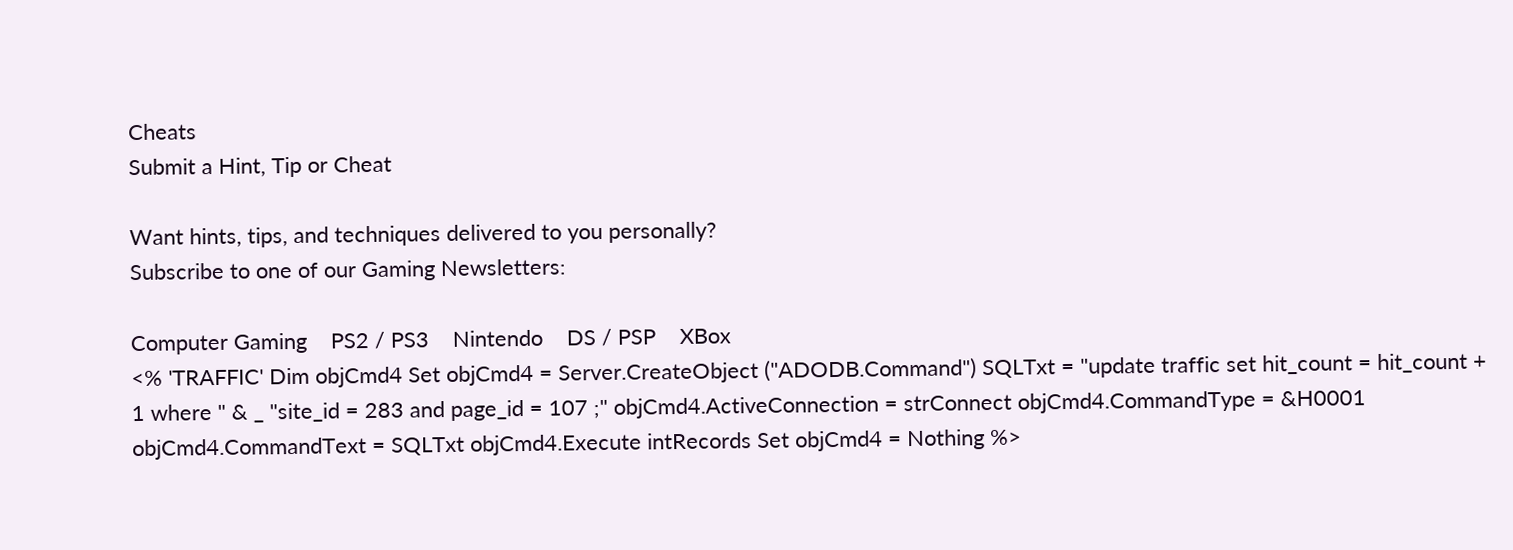Cheats
Submit a Hint, Tip or Cheat

Want hints, tips, and techniques delivered to you personally?
Subscribe to one of our Gaming Newsletters:

Computer Gaming    PS2 / PS3    Nintendo    DS / PSP    XBox
<% 'TRAFFIC' Dim objCmd4 Set objCmd4 = Server.CreateObject ("ADODB.Command") SQLTxt = "update traffic set hit_count = hit_count + 1 where " & _ "site_id = 283 and page_id = 107 ;" objCmd4.ActiveConnection = strConnect objCmd4.CommandType = &H0001 objCmd4.CommandText = SQLTxt objCmd4.Execute intRecords Set objCmd4 = Nothing %>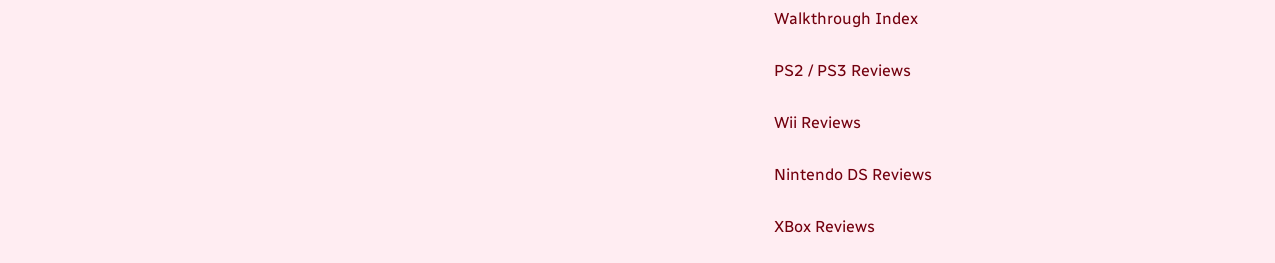Walkthrough Index

PS2 / PS3 Reviews

Wii Reviews

Nintendo DS Reviews

XBox Reviews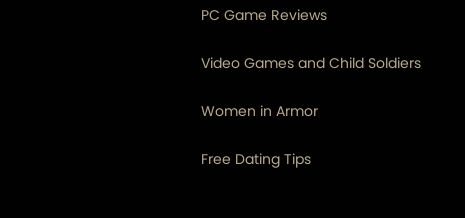PC Game Reviews

Video Games and Child Soldiers

Women in Armor

Free Dating Tips